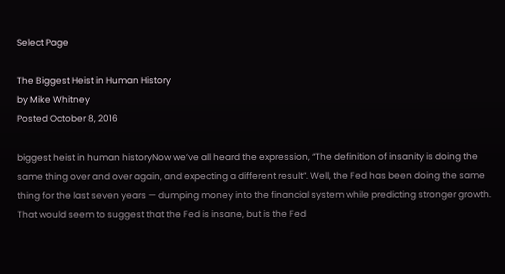Select Page

The Biggest Heist in Human History
by Mike Whitney
Posted October 8, 2016

biggest heist in human historyNow we’ve all heard the expression, “The definition of insanity is doing the same thing over and over again, and expecting a different result”. Well, the Fed has been doing the same thing for the last seven years — dumping money into the financial system while predicting stronger growth. That would seem to suggest that the Fed is insane, but is the Fed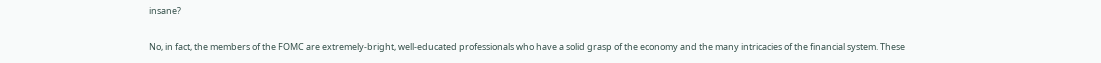insane?

No, in fact, the members of the FOMC are extremely-bright, well-educated professionals who have a solid grasp of the economy and the many intricacies of the financial system. These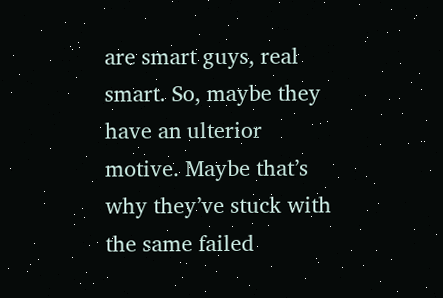are smart guys, real smart. So, maybe they have an ulterior motive. Maybe that’s why they’ve stuck with the same failed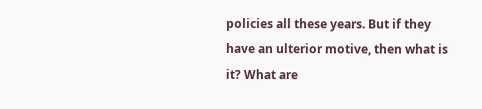policies all these years. But if they have an ulterior motive, then what is it? What are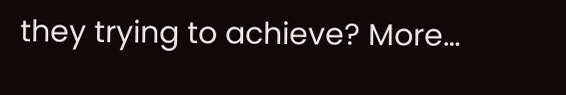they trying to achieve? More…